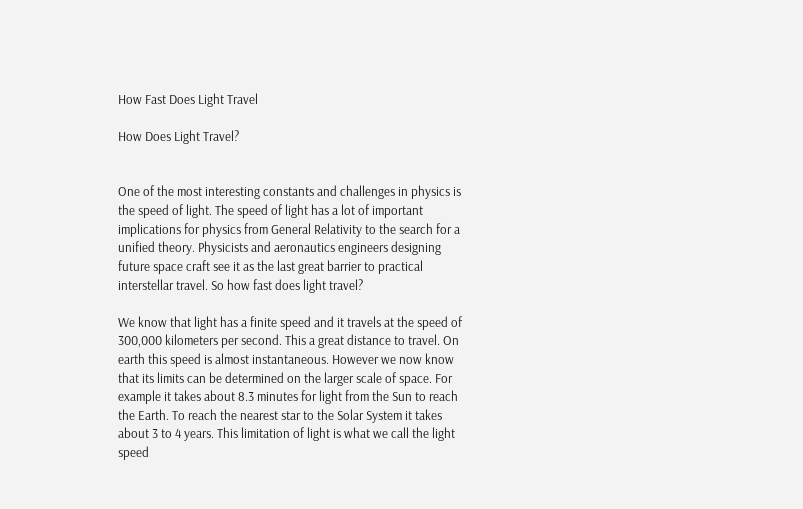How Fast Does Light Travel

How Does Light Travel?


One of the most interesting constants and challenges in physics is the speed of light. The speed of light has a lot of important implications for physics from General Relativity to the search for a unified theory. Physicists and aeronautics engineers designing future space craft see it as the last great barrier to practical interstellar travel. So how fast does light travel?

We know that light has a finite speed and it travels at the speed of 300,000 kilometers per second. This a great distance to travel. On earth this speed is almost instantaneous. However we now know that its limits can be determined on the larger scale of space. For example it takes about 8.3 minutes for light from the Sun to reach the Earth. To reach the nearest star to the Solar System it takes about 3 to 4 years. This limitation of light is what we call the light speed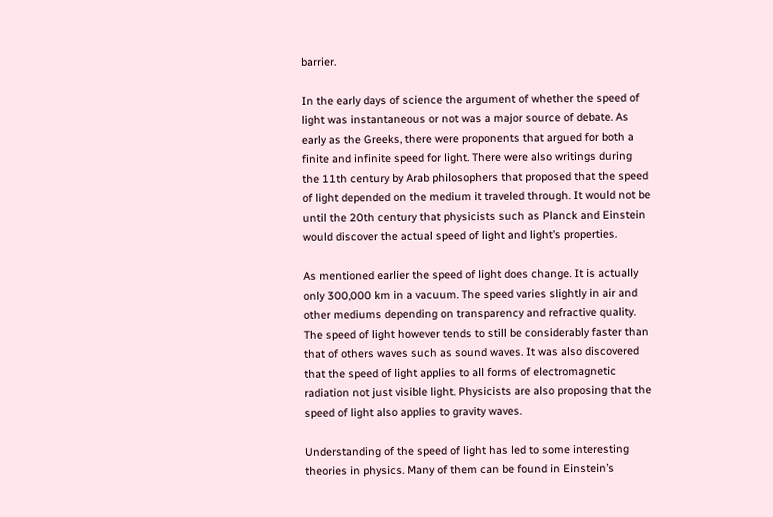barrier.

In the early days of science the argument of whether the speed of light was instantaneous or not was a major source of debate. As early as the Greeks, there were proponents that argued for both a finite and infinite speed for light. There were also writings during the 11th century by Arab philosophers that proposed that the speed of light depended on the medium it traveled through. It would not be until the 20th century that physicists such as Planck and Einstein would discover the actual speed of light and light’s properties.

As mentioned earlier the speed of light does change. It is actually only 300,000 km in a vacuum. The speed varies slightly in air and other mediums depending on transparency and refractive quality. The speed of light however tends to still be considerably faster than that of others waves such as sound waves. It was also discovered that the speed of light applies to all forms of electromagnetic radiation not just visible light. Physicists are also proposing that the speed of light also applies to gravity waves.

Understanding of the speed of light has led to some interesting theories in physics. Many of them can be found in Einstein’s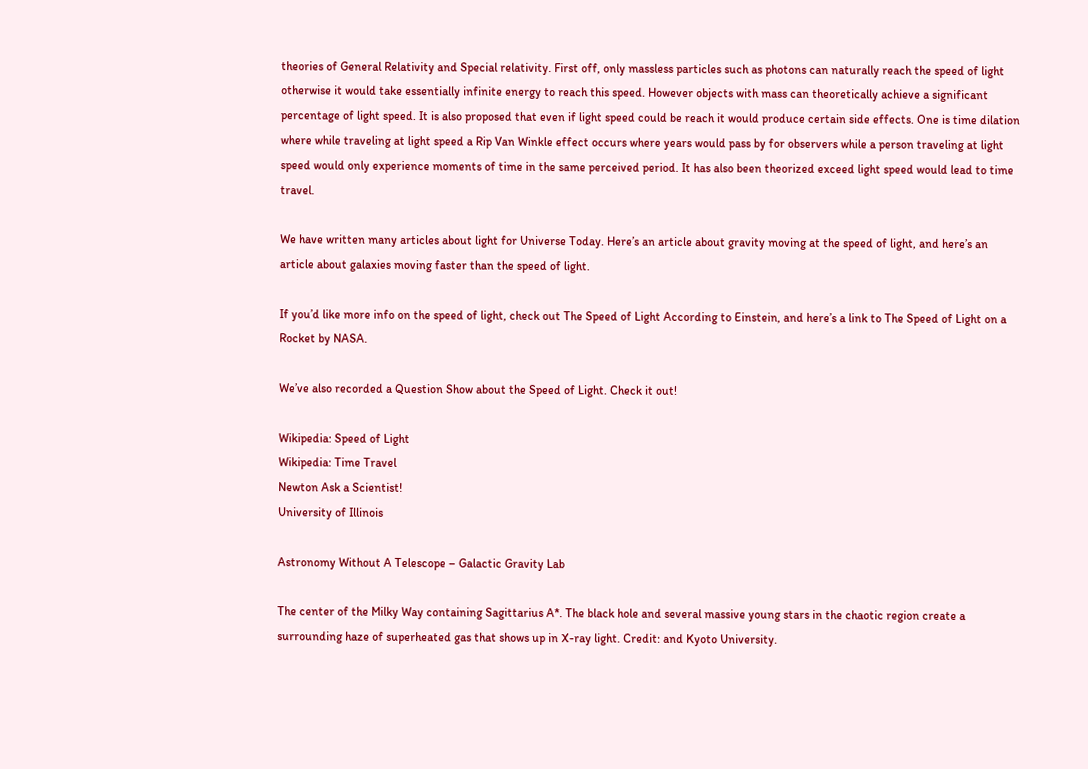theories of General Relativity and Special relativity. First off, only massless particles such as photons can naturally reach the speed of light otherwise it would take essentially infinite energy to reach this speed. However objects with mass can theoretically achieve a significant percentage of light speed. It is also proposed that even if light speed could be reach it would produce certain side effects. One is time dilation where while traveling at light speed a Rip Van Winkle effect occurs where years would pass by for observers while a person traveling at light speed would only experience moments of time in the same perceived period. It has also been theorized exceed light speed would lead to time travel.

We have written many articles about light for Universe Today. Here’s an article about gravity moving at the speed of light, and here’s an article about galaxies moving faster than the speed of light.

If you’d like more info on the speed of light, check out The Speed of Light According to Einstein, and here’s a link to The Speed of Light on a Rocket by NASA.

We’ve also recorded a Question Show about the Speed of Light. Check it out!

Wikipedia: Speed of Light
Wikipedia: Time Travel
Newton Ask a Scientist!
University of Illinois

Astronomy Without A Telescope – Galactic Gravity Lab

The center of the Milky Way containing Sagittarius A*. The black hole and several massive young stars in the chaotic region create a surrounding haze of superheated gas that shows up in X-ray light. Credit: and Kyoto University.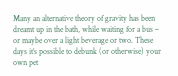Many an alternative theory of gravity has been dreamt up in the bath, while waiting for a bus – or maybe over a light beverage or two. These days it’s possible to debunk (or otherwise) your own pet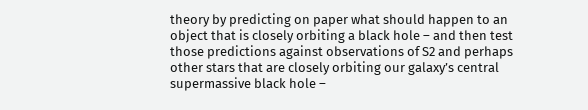theory by predicting on paper what should happen to an object that is closely orbiting a black hole – and then test those predictions against observations of S2 and perhaps other stars that are closely orbiting our galaxy’s central supermassive black hole –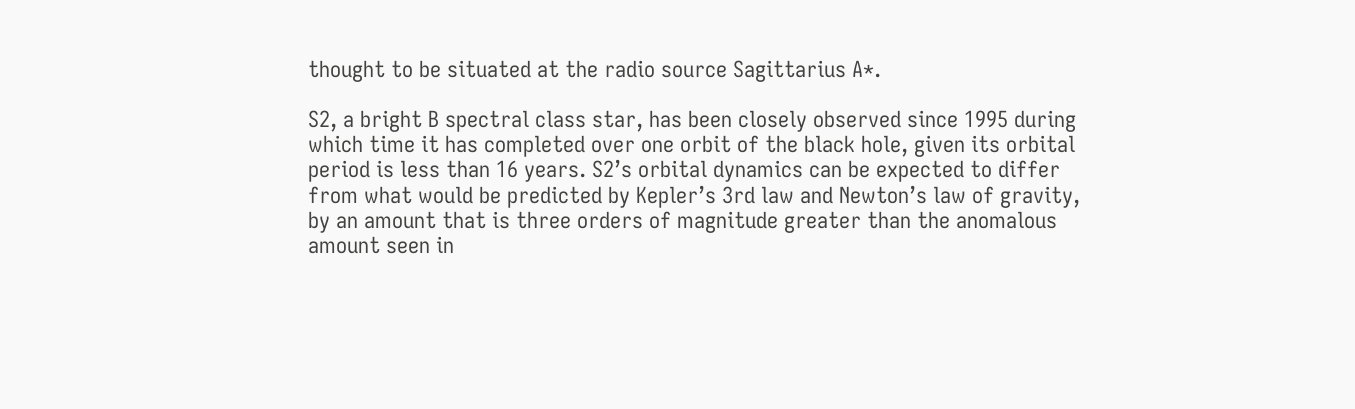thought to be situated at the radio source Sagittarius A*.

S2, a bright B spectral class star, has been closely observed since 1995 during which time it has completed over one orbit of the black hole, given its orbital period is less than 16 years. S2’s orbital dynamics can be expected to differ from what would be predicted by Kepler’s 3rd law and Newton’s law of gravity, by an amount that is three orders of magnitude greater than the anomalous amount seen in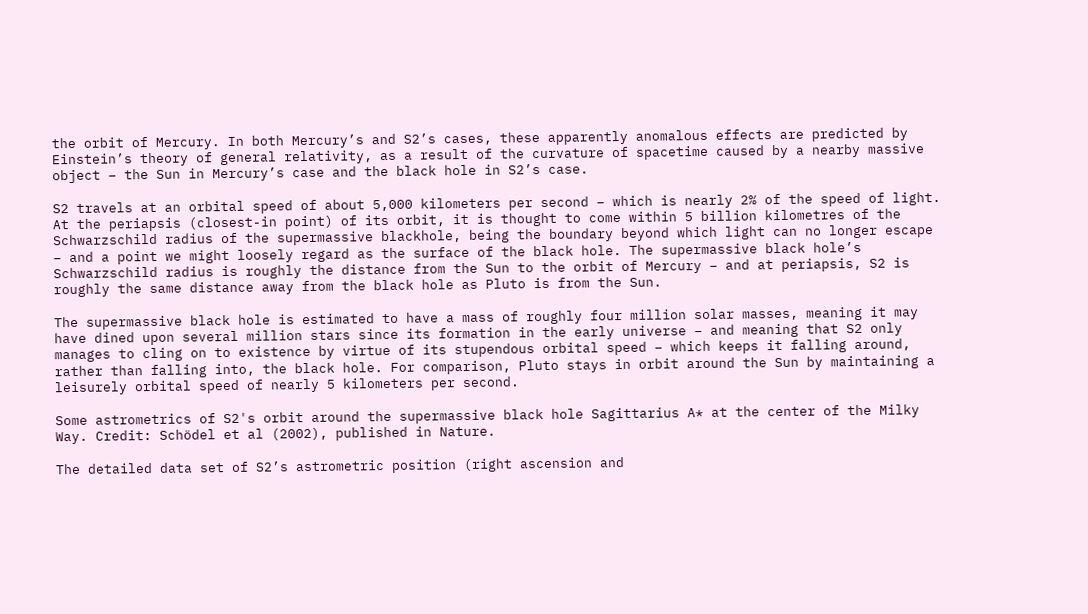the orbit of Mercury. In both Mercury’s and S2’s cases, these apparently anomalous effects are predicted by Einstein’s theory of general relativity, as a result of the curvature of spacetime caused by a nearby massive object – the Sun in Mercury’s case and the black hole in S2’s case.

S2 travels at an orbital speed of about 5,000 kilometers per second – which is nearly 2% of the speed of light. At the periapsis (closest-in point) of its orbit, it is thought to come within 5 billion kilometres of the Schwarzschild radius of the supermassive blackhole, being the boundary beyond which light can no longer escape – and a point we might loosely regard as the surface of the black hole. The supermassive black hole’s Schwarzschild radius is roughly the distance from the Sun to the orbit of Mercury – and at periapsis, S2 is roughly the same distance away from the black hole as Pluto is from the Sun.

The supermassive black hole is estimated to have a mass of roughly four million solar masses, meaning it may have dined upon several million stars since its formation in the early universe – and meaning that S2 only manages to cling on to existence by virtue of its stupendous orbital speed – which keeps it falling around, rather than falling into, the black hole. For comparison, Pluto stays in orbit around the Sun by maintaining a leisurely orbital speed of nearly 5 kilometers per second.

Some astrometrics of S2's orbit around the supermassive black hole Sagittarius A* at the center of the Milky Way. Credit: Schödel et al (2002), published in Nature.

The detailed data set of S2’s astrometric position (right ascension and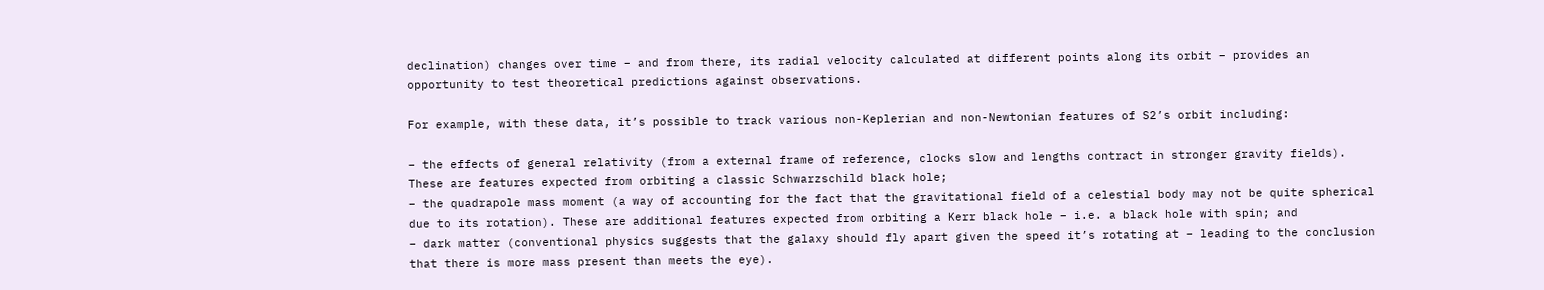declination) changes over time – and from there, its radial velocity calculated at different points along its orbit – provides an opportunity to test theoretical predictions against observations.

For example, with these data, it’s possible to track various non-Keplerian and non-Newtonian features of S2’s orbit including:

– the effects of general relativity (from a external frame of reference, clocks slow and lengths contract in stronger gravity fields). These are features expected from orbiting a classic Schwarzschild black hole;
– the quadrapole mass moment (a way of accounting for the fact that the gravitational field of a celestial body may not be quite spherical due to its rotation). These are additional features expected from orbiting a Kerr black hole – i.e. a black hole with spin; and
– dark matter (conventional physics suggests that the galaxy should fly apart given the speed it’s rotating at – leading to the conclusion that there is more mass present than meets the eye).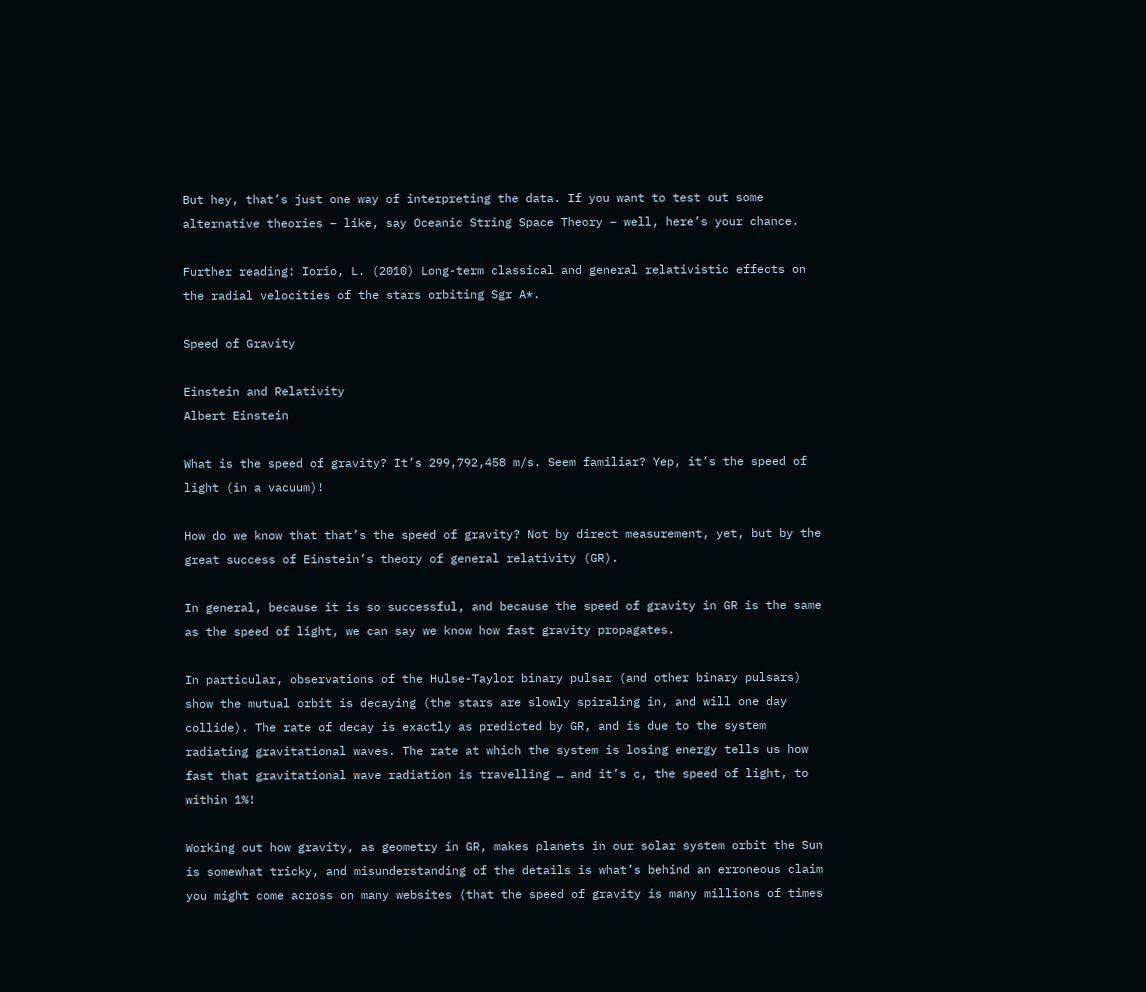But hey, that’s just one way of interpreting the data. If you want to test out some alternative theories – like, say Oceanic String Space Theory – well, here’s your chance.

Further reading: Iorio, L. (2010) Long-term classical and general relativistic effects on the radial velocities of the stars orbiting Sgr A*.

Speed of Gravity

Einstein and Relativity
Albert Einstein

What is the speed of gravity? It’s 299,792,458 m/s. Seem familiar? Yep, it’s the speed of light (in a vacuum)!

How do we know that that’s the speed of gravity? Not by direct measurement, yet, but by the great success of Einstein’s theory of general relativity (GR).

In general, because it is so successful, and because the speed of gravity in GR is the same as the speed of light, we can say we know how fast gravity propagates.

In particular, observations of the Hulse-Taylor binary pulsar (and other binary pulsars) show the mutual orbit is decaying (the stars are slowly spiraling in, and will one day collide). The rate of decay is exactly as predicted by GR, and is due to the system radiating gravitational waves. The rate at which the system is losing energy tells us how fast that gravitational wave radiation is travelling … and it’s c, the speed of light, to within 1%!

Working out how gravity, as geometry in GR, makes planets in our solar system orbit the Sun is somewhat tricky, and misunderstanding of the details is what’s behind an erroneous claim you might come across on many websites (that the speed of gravity is many millions of times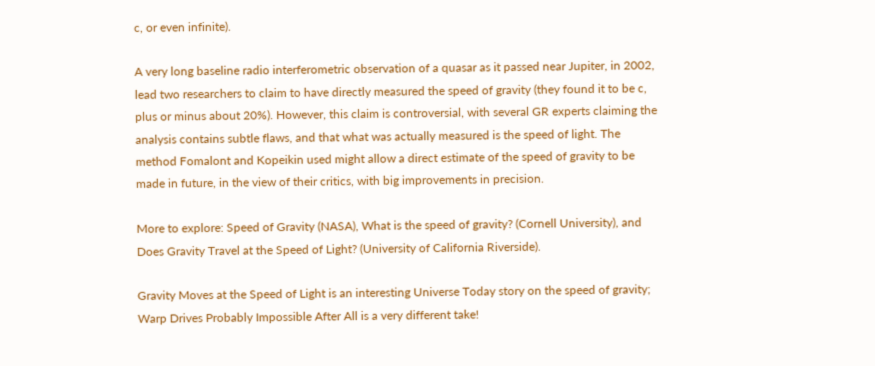c, or even infinite).

A very long baseline radio interferometric observation of a quasar as it passed near Jupiter, in 2002, lead two researchers to claim to have directly measured the speed of gravity (they found it to be c, plus or minus about 20%). However, this claim is controversial, with several GR experts claiming the analysis contains subtle flaws, and that what was actually measured is the speed of light. The method Fomalont and Kopeikin used might allow a direct estimate of the speed of gravity to be made in future, in the view of their critics, with big improvements in precision.

More to explore: Speed of Gravity (NASA), What is the speed of gravity? (Cornell University), and Does Gravity Travel at the Speed of Light? (University of California Riverside).

Gravity Moves at the Speed of Light is an interesting Universe Today story on the speed of gravity; Warp Drives Probably Impossible After All is a very different take!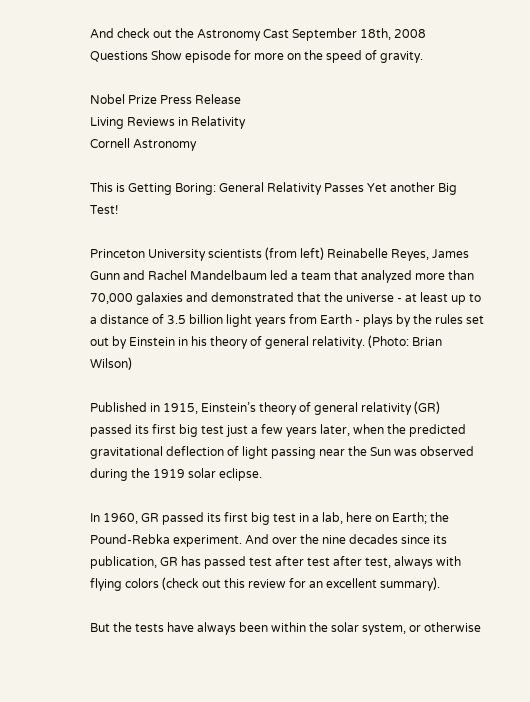And check out the Astronomy Cast September 18th, 2008 Questions Show episode for more on the speed of gravity.

Nobel Prize Press Release
Living Reviews in Relativity
Cornell Astronomy

This is Getting Boring: General Relativity Passes Yet another Big Test!

Princeton University scientists (from left) Reinabelle Reyes, James Gunn and Rachel Mandelbaum led a team that analyzed more than 70,000 galaxies and demonstrated that the universe - at least up to a distance of 3.5 billion light years from Earth - plays by the rules set out by Einstein in his theory of general relativity. (Photo: Brian Wilson)

Published in 1915, Einstein’s theory of general relativity (GR) passed its first big test just a few years later, when the predicted gravitational deflection of light passing near the Sun was observed during the 1919 solar eclipse.

In 1960, GR passed its first big test in a lab, here on Earth; the Pound-Rebka experiment. And over the nine decades since its publication, GR has passed test after test after test, always with flying colors (check out this review for an excellent summary).

But the tests have always been within the solar system, or otherwise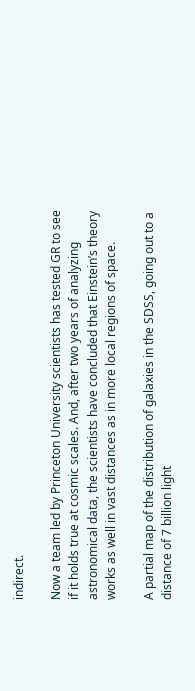indirect.

Now a team led by Princeton University scientists has tested GR to see if it holds true at cosmic scales. And, after two years of analyzing astronomical data, the scientists have concluded that Einstein’s theory works as well in vast distances as in more local regions of space.

A partial map of the distribution of galaxies in the SDSS, going out to a distance of 7 billion light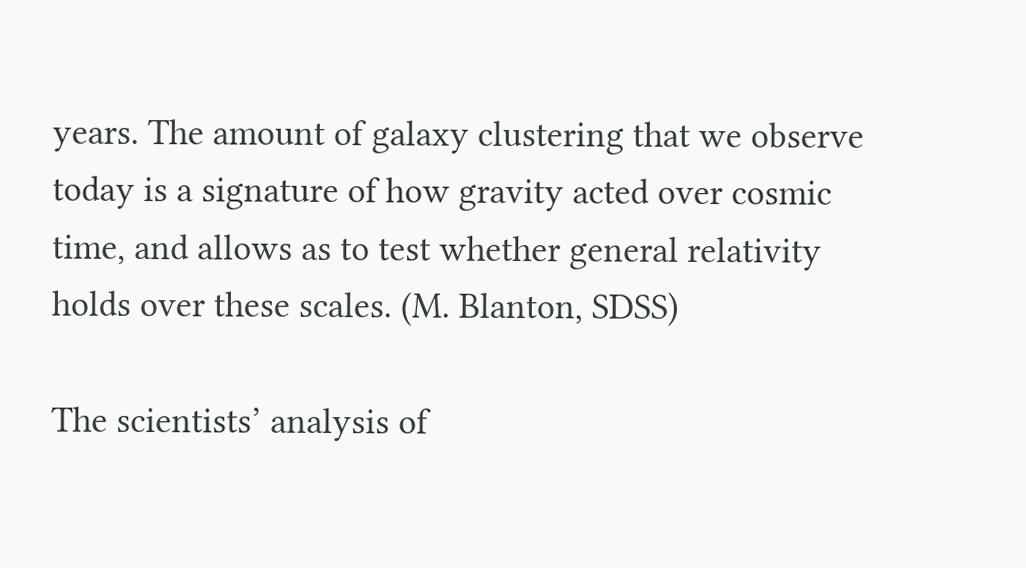years. The amount of galaxy clustering that we observe today is a signature of how gravity acted over cosmic time, and allows as to test whether general relativity holds over these scales. (M. Blanton, SDSS)

The scientists’ analysis of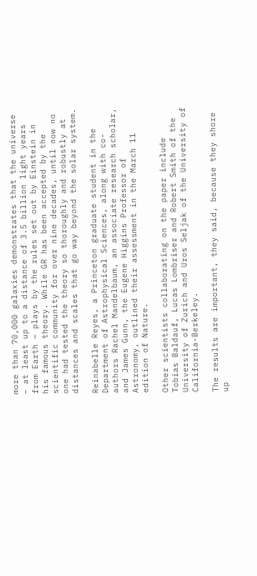more than 70,000 galaxies demonstrates that the universe – at least up to a distance of 3.5 billion light years from Earth – plays by the rules set out by Einstein in his famous theory. While GR has been accepted by the scientific community for over nine decades, until now no one had tested the theory so thoroughly and robustly at distances and scales that go way beyond the solar system.

Reinabelle Reyes, a Princeton graduate student in the Department of Astrophysical Sciences, along with co-authors Rachel Mandelbaum, an associate research scholar, and James Gunn, the Eugene Higgins Professor of Astronomy, outlined their assessment in the March 11 edition of Nature.

Other scientists collaborating on the paper include Tobias Baldauf, Lucas Lombriser and Robert Smith of the University of Zurich and Uros Seljak of the University of California-Berkeley.

The results are important, they said, because they shore up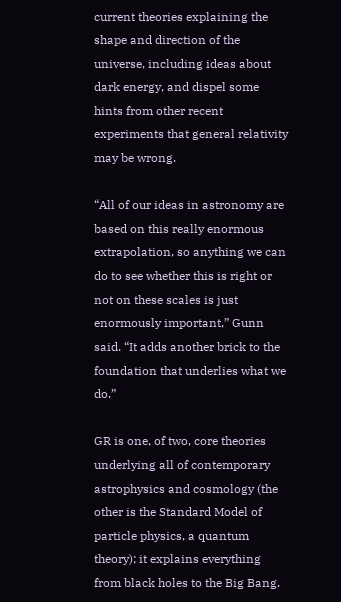current theories explaining the shape and direction of the universe, including ideas about dark energy, and dispel some hints from other recent experiments that general relativity may be wrong.

“All of our ideas in astronomy are based on this really enormous extrapolation, so anything we can do to see whether this is right or not on these scales is just enormously important,” Gunn said. “It adds another brick to the foundation that underlies what we do.”

GR is one, of two, core theories underlying all of contemporary astrophysics and cosmology (the other is the Standard Model of particle physics, a quantum theory); it explains everything from black holes to the Big Bang.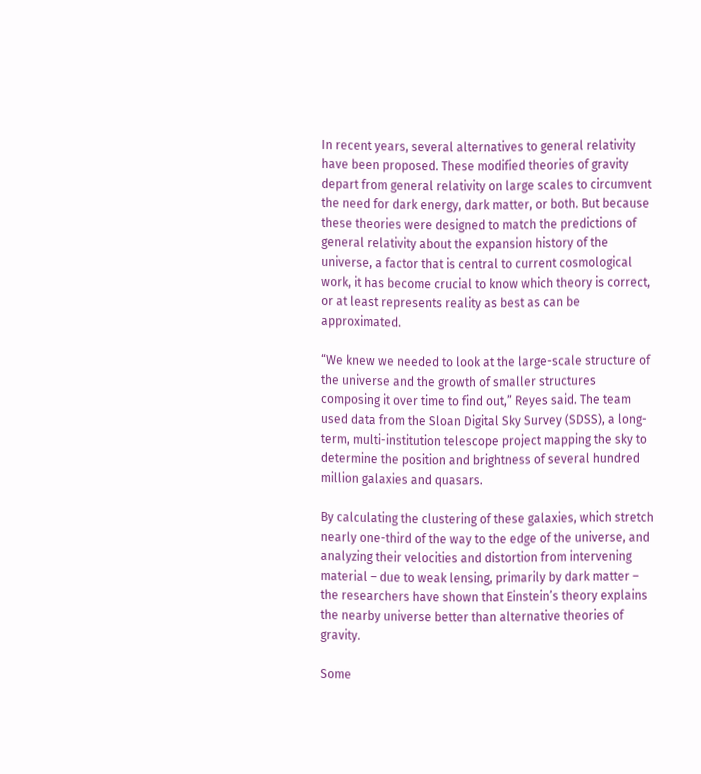In recent years, several alternatives to general relativity have been proposed. These modified theories of gravity depart from general relativity on large scales to circumvent the need for dark energy, dark matter, or both. But because these theories were designed to match the predictions of general relativity about the expansion history of the universe, a factor that is central to current cosmological work, it has become crucial to know which theory is correct, or at least represents reality as best as can be approximated.

“We knew we needed to look at the large-scale structure of the universe and the growth of smaller structures composing it over time to find out,” Reyes said. The team used data from the Sloan Digital Sky Survey (SDSS), a long-term, multi-institution telescope project mapping the sky to determine the position and brightness of several hundred million galaxies and quasars.

By calculating the clustering of these galaxies, which stretch nearly one-third of the way to the edge of the universe, and analyzing their velocities and distortion from intervening material – due to weak lensing, primarily by dark matter – the researchers have shown that Einstein’s theory explains the nearby universe better than alternative theories of gravity.

Some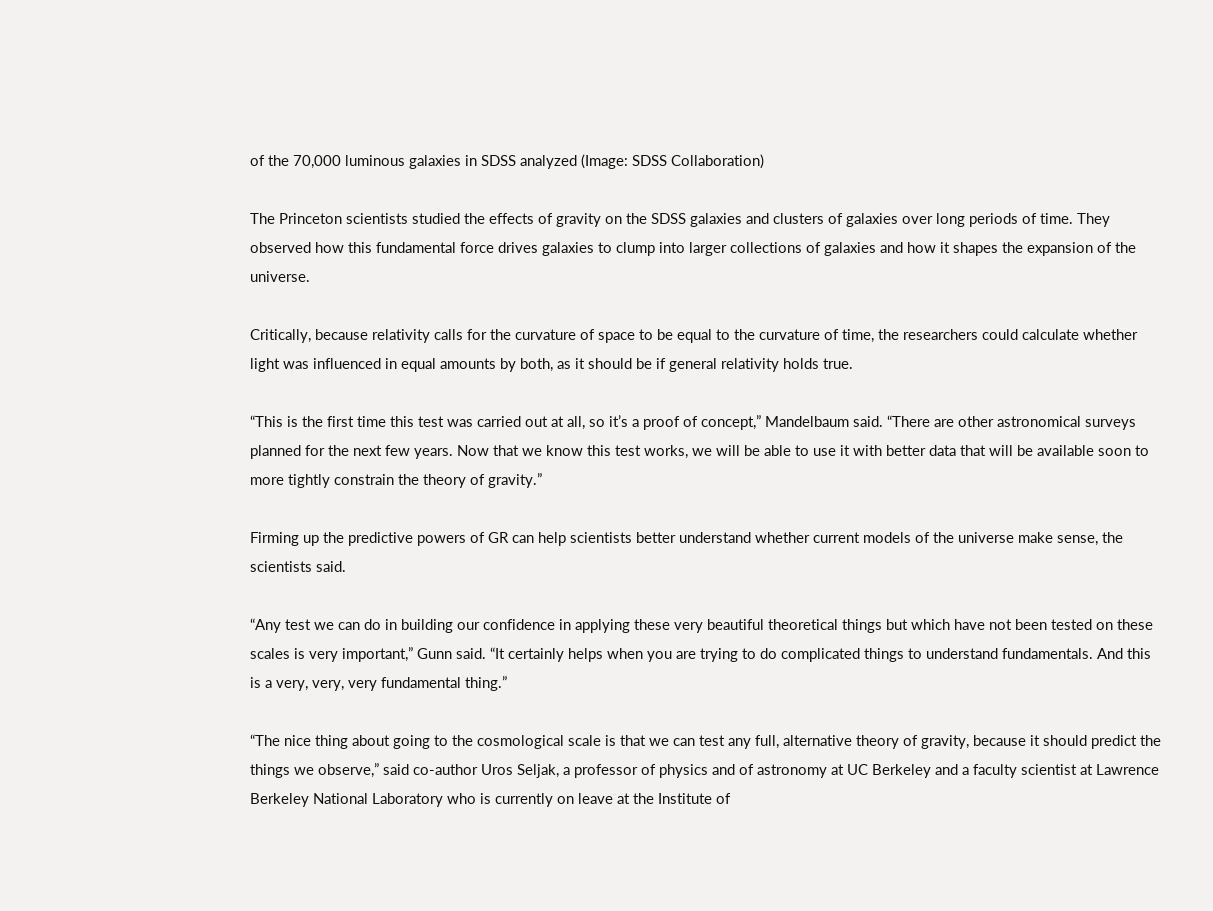of the 70,000 luminous galaxies in SDSS analyzed (Image: SDSS Collaboration)

The Princeton scientists studied the effects of gravity on the SDSS galaxies and clusters of galaxies over long periods of time. They observed how this fundamental force drives galaxies to clump into larger collections of galaxies and how it shapes the expansion of the universe.

Critically, because relativity calls for the curvature of space to be equal to the curvature of time, the researchers could calculate whether light was influenced in equal amounts by both, as it should be if general relativity holds true.

“This is the first time this test was carried out at all, so it’s a proof of concept,” Mandelbaum said. “There are other astronomical surveys planned for the next few years. Now that we know this test works, we will be able to use it with better data that will be available soon to more tightly constrain the theory of gravity.”

Firming up the predictive powers of GR can help scientists better understand whether current models of the universe make sense, the scientists said.

“Any test we can do in building our confidence in applying these very beautiful theoretical things but which have not been tested on these scales is very important,” Gunn said. “It certainly helps when you are trying to do complicated things to understand fundamentals. And this is a very, very, very fundamental thing.”

“The nice thing about going to the cosmological scale is that we can test any full, alternative theory of gravity, because it should predict the things we observe,” said co-author Uros Seljak, a professor of physics and of astronomy at UC Berkeley and a faculty scientist at Lawrence Berkeley National Laboratory who is currently on leave at the Institute of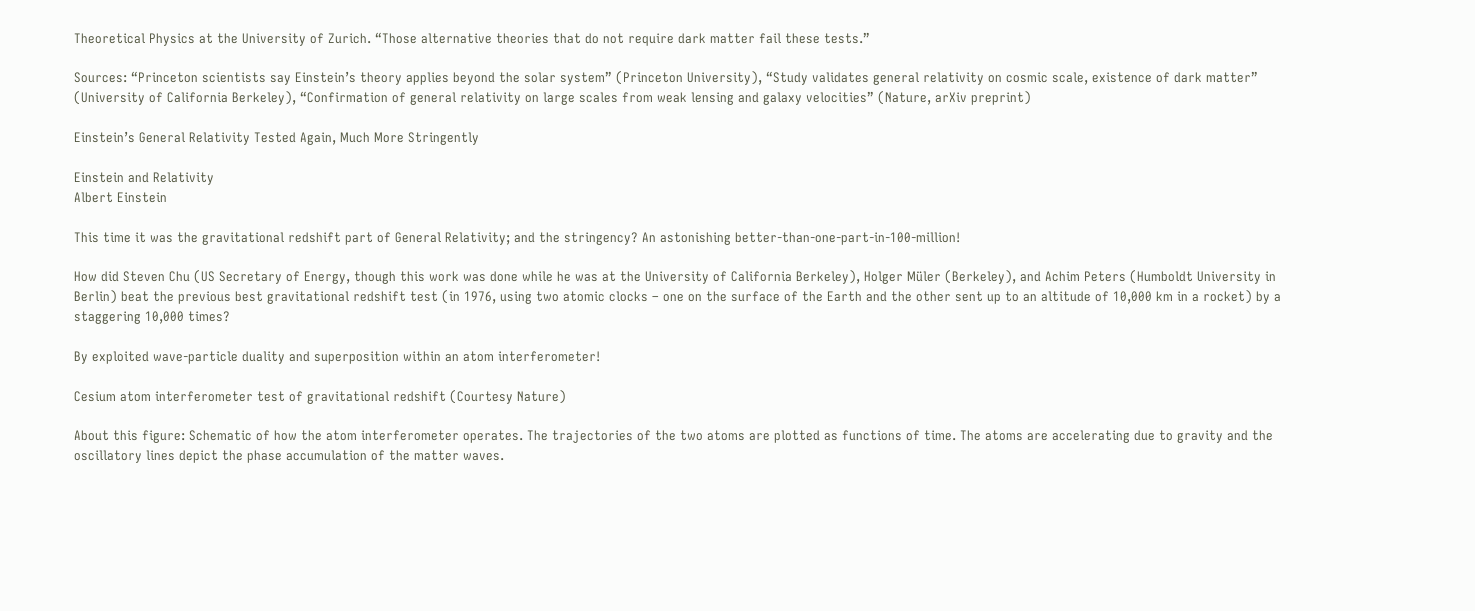Theoretical Physics at the University of Zurich. “Those alternative theories that do not require dark matter fail these tests.”

Sources: “Princeton scientists say Einstein’s theory applies beyond the solar system” (Princeton University), “Study validates general relativity on cosmic scale, existence of dark matter” (University of California Berkeley), “Confirmation of general relativity on large scales from weak lensing and galaxy velocities” (Nature, arXiv preprint)

Einstein’s General Relativity Tested Again, Much More Stringently

Einstein and Relativity
Albert Einstein

This time it was the gravitational redshift part of General Relativity; and the stringency? An astonishing better-than-one-part-in-100-million!

How did Steven Chu (US Secretary of Energy, though this work was done while he was at the University of California Berkeley), Holger Müler (Berkeley), and Achim Peters (Humboldt University in Berlin) beat the previous best gravitational redshift test (in 1976, using two atomic clocks – one on the surface of the Earth and the other sent up to an altitude of 10,000 km in a rocket) by a staggering 10,000 times?

By exploited wave-particle duality and superposition within an atom interferometer!

Cesium atom interferometer test of gravitational redshift (Courtesy Nature)

About this figure: Schematic of how the atom interferometer operates. The trajectories of the two atoms are plotted as functions of time. The atoms are accelerating due to gravity and the oscillatory lines depict the phase accumulation of the matter waves.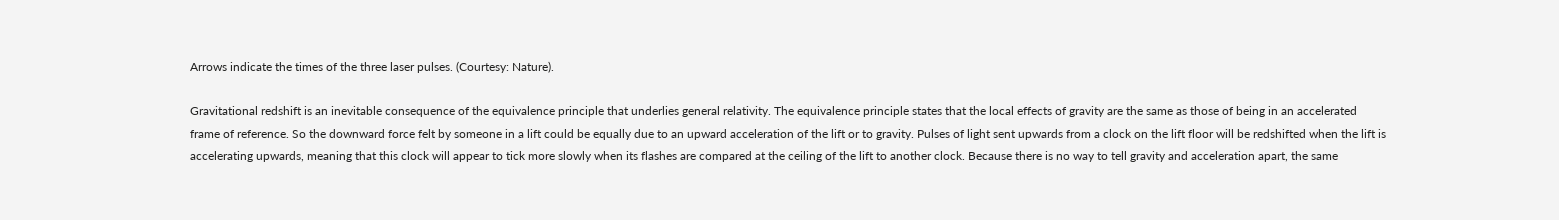Arrows indicate the times of the three laser pulses. (Courtesy: Nature).

Gravitational redshift is an inevitable consequence of the equivalence principle that underlies general relativity. The equivalence principle states that the local effects of gravity are the same as those of being in an accelerated frame of reference. So the downward force felt by someone in a lift could be equally due to an upward acceleration of the lift or to gravity. Pulses of light sent upwards from a clock on the lift floor will be redshifted when the lift is accelerating upwards, meaning that this clock will appear to tick more slowly when its flashes are compared at the ceiling of the lift to another clock. Because there is no way to tell gravity and acceleration apart, the same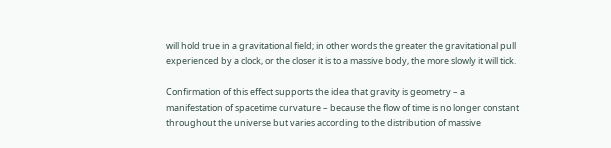will hold true in a gravitational field; in other words the greater the gravitational pull experienced by a clock, or the closer it is to a massive body, the more slowly it will tick.

Confirmation of this effect supports the idea that gravity is geometry – a manifestation of spacetime curvature – because the flow of time is no longer constant throughout the universe but varies according to the distribution of massive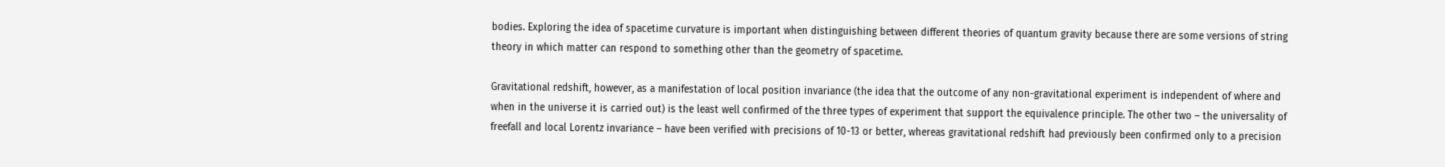bodies. Exploring the idea of spacetime curvature is important when distinguishing between different theories of quantum gravity because there are some versions of string theory in which matter can respond to something other than the geometry of spacetime.

Gravitational redshift, however, as a manifestation of local position invariance (the idea that the outcome of any non-gravitational experiment is independent of where and when in the universe it is carried out) is the least well confirmed of the three types of experiment that support the equivalence principle. The other two – the universality of freefall and local Lorentz invariance – have been verified with precisions of 10-13 or better, whereas gravitational redshift had previously been confirmed only to a precision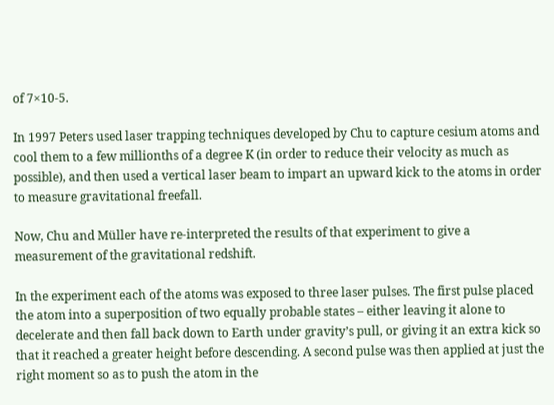of 7×10-5.

In 1997 Peters used laser trapping techniques developed by Chu to capture cesium atoms and cool them to a few millionths of a degree K (in order to reduce their velocity as much as possible), and then used a vertical laser beam to impart an upward kick to the atoms in order to measure gravitational freefall.

Now, Chu and Müller have re-interpreted the results of that experiment to give a measurement of the gravitational redshift.

In the experiment each of the atoms was exposed to three laser pulses. The first pulse placed the atom into a superposition of two equally probable states – either leaving it alone to decelerate and then fall back down to Earth under gravity’s pull, or giving it an extra kick so that it reached a greater height before descending. A second pulse was then applied at just the right moment so as to push the atom in the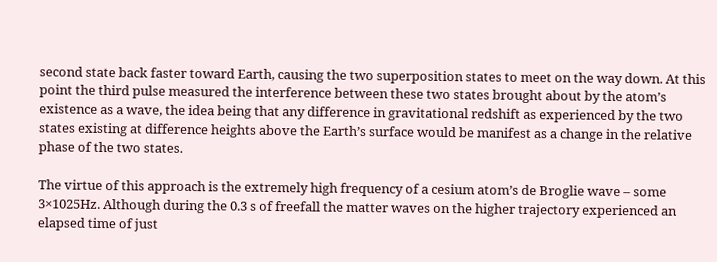second state back faster toward Earth, causing the two superposition states to meet on the way down. At this point the third pulse measured the interference between these two states brought about by the atom’s existence as a wave, the idea being that any difference in gravitational redshift as experienced by the two states existing at difference heights above the Earth’s surface would be manifest as a change in the relative phase of the two states.

The virtue of this approach is the extremely high frequency of a cesium atom’s de Broglie wave – some 3×1025Hz. Although during the 0.3 s of freefall the matter waves on the higher trajectory experienced an elapsed time of just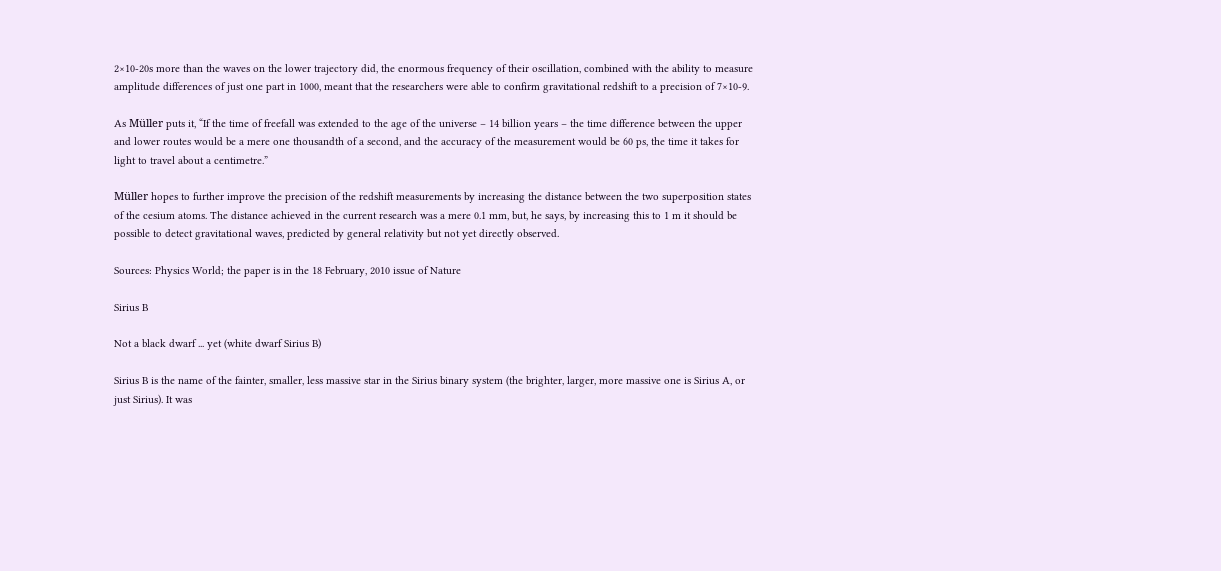2×10-20s more than the waves on the lower trajectory did, the enormous frequency of their oscillation, combined with the ability to measure amplitude differences of just one part in 1000, meant that the researchers were able to confirm gravitational redshift to a precision of 7×10-9.

As Müller puts it, “If the time of freefall was extended to the age of the universe – 14 billion years – the time difference between the upper and lower routes would be a mere one thousandth of a second, and the accuracy of the measurement would be 60 ps, the time it takes for light to travel about a centimetre.”

Müller hopes to further improve the precision of the redshift measurements by increasing the distance between the two superposition states of the cesium atoms. The distance achieved in the current research was a mere 0.1 mm, but, he says, by increasing this to 1 m it should be possible to detect gravitational waves, predicted by general relativity but not yet directly observed.

Sources: Physics World; the paper is in the 18 February, 2010 issue of Nature

Sirius B

Not a black dwarf ... yet (white dwarf Sirius B)

Sirius B is the name of the fainter, smaller, less massive star in the Sirius binary system (the brighter, larger, more massive one is Sirius A, or just Sirius). It was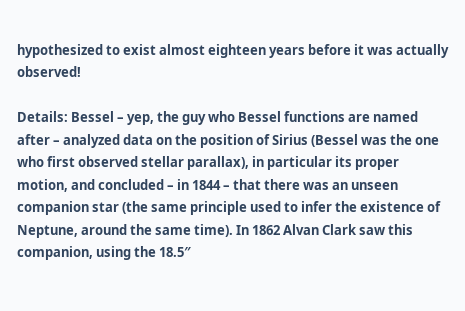hypothesized to exist almost eighteen years before it was actually observed!

Details: Bessel – yep, the guy who Bessel functions are named after – analyzed data on the position of Sirius (Bessel was the one who first observed stellar parallax), in particular its proper motion, and concluded – in 1844 – that there was an unseen companion star (the same principle used to infer the existence of Neptune, around the same time). In 1862 Alvan Clark saw this companion, using the 18.5″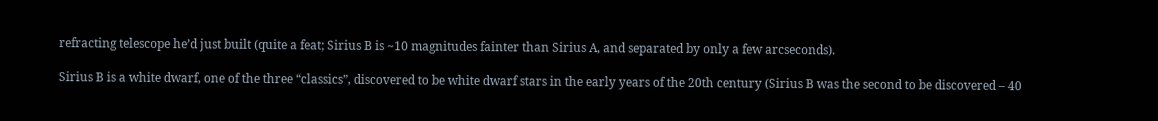refracting telescope he’d just built (quite a feat; Sirius B is ~10 magnitudes fainter than Sirius A, and separated by only a few arcseconds).

Sirius B is a white dwarf, one of the three “classics”, discovered to be white dwarf stars in the early years of the 20th century (Sirius B was the second to be discovered – 40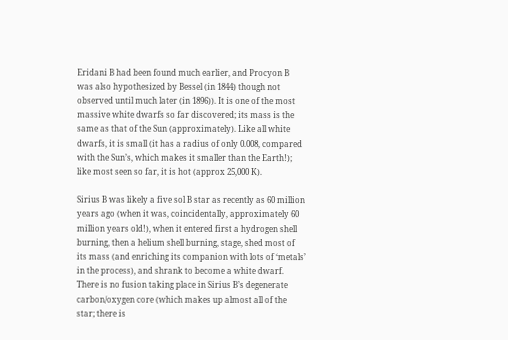Eridani B had been found much earlier, and Procyon B was also hypothesized by Bessel (in 1844) though not observed until much later (in 1896)). It is one of the most massive white dwarfs so far discovered; its mass is the same as that of the Sun (approximately). Like all white dwarfs, it is small (it has a radius of only 0.008, compared with the Sun’s, which makes it smaller than the Earth!); like most seen so far, it is hot (approx 25,000 K).

Sirius B was likely a five sol B star as recently as 60 million years ago (when it was, coincidentally, approximately 60 million years old!), when it entered first a hydrogen shell burning, then a helium shell burning, stage, shed most of its mass (and enriching its companion with lots of ‘metals’ in the process), and shrank to become a white dwarf. There is no fusion taking place in Sirius B’s degenerate carbon/oxygen core (which makes up almost all of the star; there is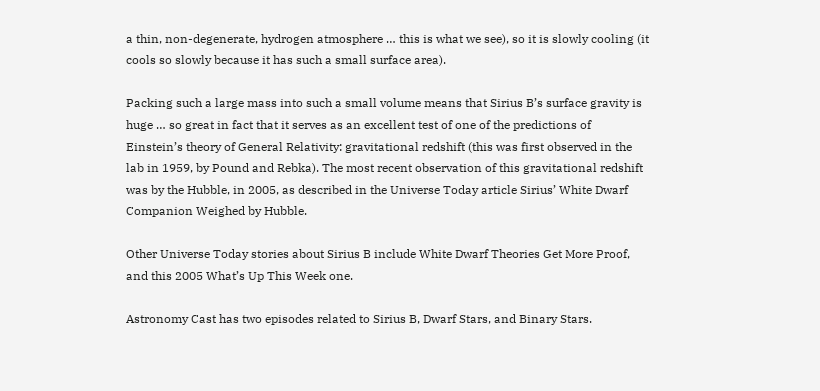a thin, non-degenerate, hydrogen atmosphere … this is what we see), so it is slowly cooling (it cools so slowly because it has such a small surface area).

Packing such a large mass into such a small volume means that Sirius B’s surface gravity is huge … so great in fact that it serves as an excellent test of one of the predictions of Einstein’s theory of General Relativity: gravitational redshift (this was first observed in the lab in 1959, by Pound and Rebka). The most recent observation of this gravitational redshift was by the Hubble, in 2005, as described in the Universe Today article Sirius’ White Dwarf Companion Weighed by Hubble.

Other Universe Today stories about Sirius B include White Dwarf Theories Get More Proof, and this 2005 What’s Up This Week one.

Astronomy Cast has two episodes related to Sirius B, Dwarf Stars, and Binary Stars.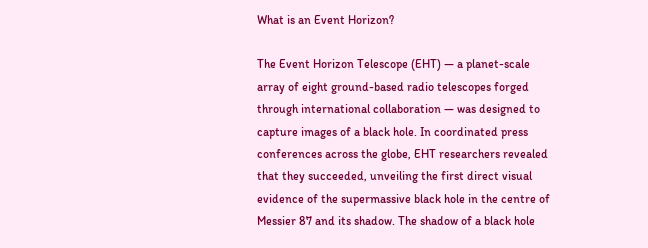What is an Event Horizon?

The Event Horizon Telescope (EHT) — a planet-scale array of eight ground-based radio telescopes forged through international collaboration — was designed to capture images of a black hole. In coordinated press conferences across the globe, EHT researchers revealed that they succeeded, unveiling the first direct visual evidence of the supermassive black hole in the centre of Messier 87 and its shadow. The shadow of a black hole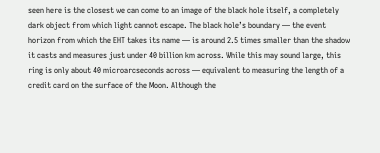seen here is the closest we can come to an image of the black hole itself, a completely dark object from which light cannot escape. The black hole’s boundary — the event horizon from which the EHT takes its name — is around 2.5 times smaller than the shadow it casts and measures just under 40 billion km across. While this may sound large, this ring is only about 40 microarcseconds across — equivalent to measuring the length of a credit card on the surface of the Moon. Although the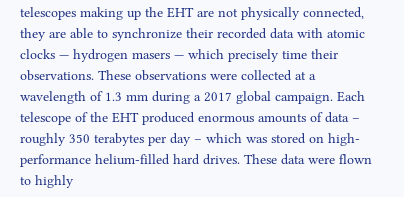telescopes making up the EHT are not physically connected, they are able to synchronize their recorded data with atomic clocks — hydrogen masers — which precisely time their observations. These observations were collected at a wavelength of 1.3 mm during a 2017 global campaign. Each telescope of the EHT produced enormous amounts of data – roughly 350 terabytes per day – which was stored on high-performance helium-filled hard drives. These data were flown to highly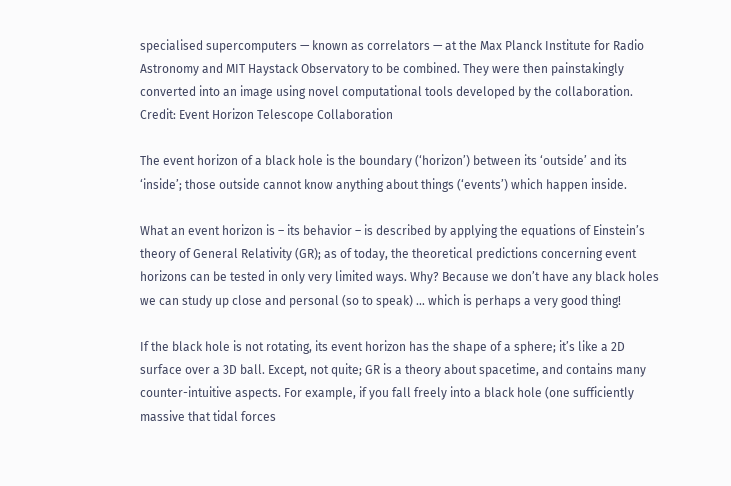specialised supercomputers — known as correlators — at the Max Planck Institute for Radio Astronomy and MIT Haystack Observatory to be combined. They were then painstakingly converted into an image using novel computational tools developed by the collaboration. Credit: Event Horizon Telescope Collaboration

The event horizon of a black hole is the boundary (‘horizon’) between its ‘outside’ and its ‘inside’; those outside cannot know anything about things (‘events’) which happen inside.

What an event horizon is – its behavior – is described by applying the equations of Einstein’s theory of General Relativity (GR); as of today, the theoretical predictions concerning event horizons can be tested in only very limited ways. Why? Because we don’t have any black holes we can study up close and personal (so to speak) … which is perhaps a very good thing!

If the black hole is not rotating, its event horizon has the shape of a sphere; it’s like a 2D surface over a 3D ball. Except, not quite; GR is a theory about spacetime, and contains many counter-intuitive aspects. For example, if you fall freely into a black hole (one sufficiently massive that tidal forces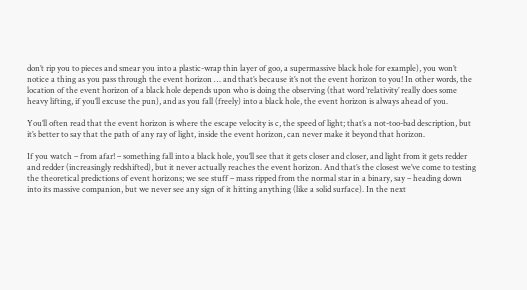don’t rip you to pieces and smear you into a plastic-wrap thin layer of goo, a supermassive black hole for example), you won’t notice a thing as you pass through the event horizon … and that’s because it’s not the event horizon to you! In other words, the location of the event horizon of a black hole depends upon who is doing the observing (that word ‘relativity’ really does some heavy lifting, if you’ll excuse the pun), and as you fall (freely) into a black hole, the event horizon is always ahead of you.

You’ll often read that the event horizon is where the escape velocity is c, the speed of light; that’s a not-too-bad description, but it’s better to say that the path of any ray of light, inside the event horizon, can never make it beyond that horizon.

If you watch – from afar! – something fall into a black hole, you’ll see that it gets closer and closer, and light from it gets redder and redder (increasingly redshifted), but it never actually reaches the event horizon. And that’s the closest we’ve come to testing the theoretical predictions of event horizons; we see stuff – mass ripped from the normal star in a binary, say – heading down into its massive companion, but we never see any sign of it hitting anything (like a solid surface). In the next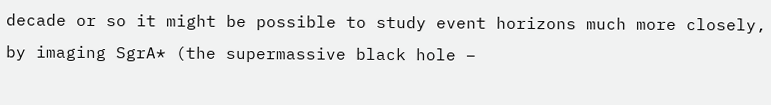decade or so it might be possible to study event horizons much more closely, by imaging SgrA* (the supermassive black hole –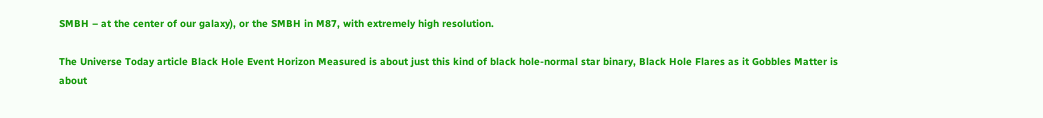SMBH – at the center of our galaxy), or the SMBH in M87, with extremely high resolution.

The Universe Today article Black Hole Event Horizon Measured is about just this kind of black hole-normal star binary, Black Hole Flares as it Gobbles Matter is about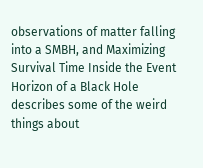observations of matter falling into a SMBH, and Maximizing Survival Time Inside the Event Horizon of a Black Hole describes some of the weird things about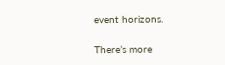event horizons.

There’s more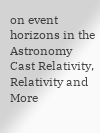on event horizons in the Astronomy Cast Relativity, Relativity and More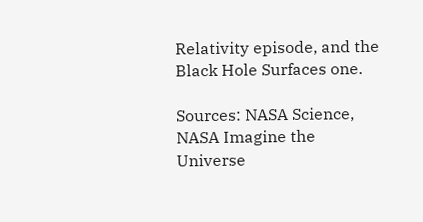Relativity episode, and the Black Hole Surfaces one.

Sources: NASA Science, NASA Imagine the Universe